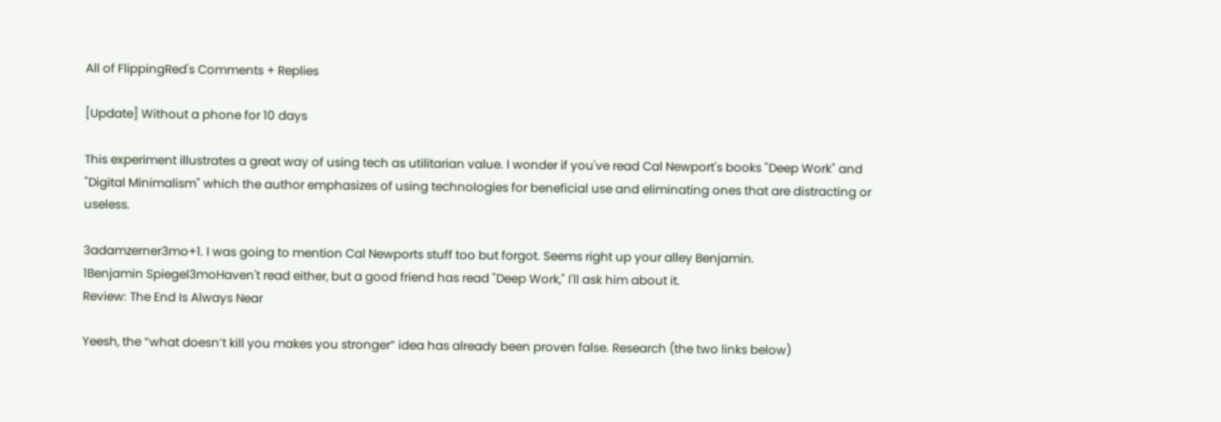All of FlippingRed's Comments + Replies

[Update] Without a phone for 10 days

This experiment illustrates a great way of using tech as utilitarian value. I wonder if you've read Cal Newport's books "Deep Work" and "Digital Minimalism" which the author emphasizes of using technologies for beneficial use and eliminating ones that are distracting or useless.

3adamzerner3mo+1. I was going to mention Cal Newports stuff too but forgot. Seems right up your alley Benjamin.
1Benjamin Spiegel3moHaven't read either, but a good friend has read "Deep Work," I'll ask him about it.
Review: The End Is Always Near

Yeesh, the “what doesn’t kill you makes you stronger” idea has already been proven false. Research (the two links below)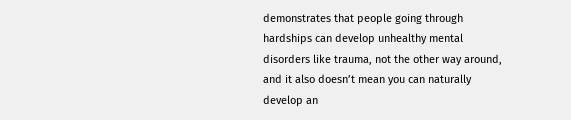demonstrates that people going through hardships can develop unhealthy mental disorders like trauma, not the other way around, and it also doesn’t mean you can naturally develop an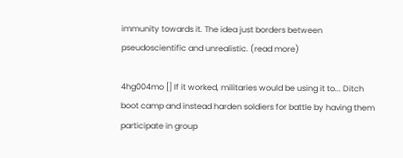immunity towards it. The idea just borders between pseudoscientific and unrealistic. (read more)

4hg004mo [] If it worked, militaries would be using it to... Ditch boot camp and instead harden soldiers for battle by having them participate in group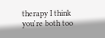therapy I think you're both too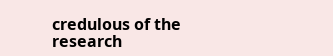credulous of the research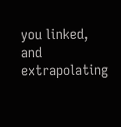you linked, and extrapolating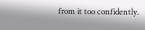from it too confidently.